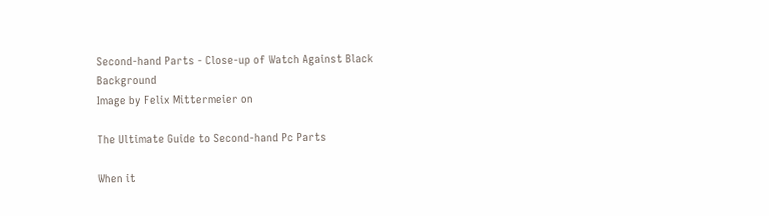Second-hand Parts - Close-up of Watch Against Black Background
Image by Felix Mittermeier on

The Ultimate Guide to Second-hand Pc Parts

When it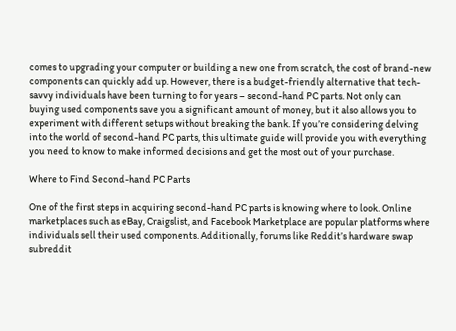comes to upgrading your computer or building a new one from scratch, the cost of brand-new components can quickly add up. However, there is a budget-friendly alternative that tech-savvy individuals have been turning to for years – second-hand PC parts. Not only can buying used components save you a significant amount of money, but it also allows you to experiment with different setups without breaking the bank. If you’re considering delving into the world of second-hand PC parts, this ultimate guide will provide you with everything you need to know to make informed decisions and get the most out of your purchase.

Where to Find Second-hand PC Parts

One of the first steps in acquiring second-hand PC parts is knowing where to look. Online marketplaces such as eBay, Craigslist, and Facebook Marketplace are popular platforms where individuals sell their used components. Additionally, forums like Reddit’s hardware swap subreddit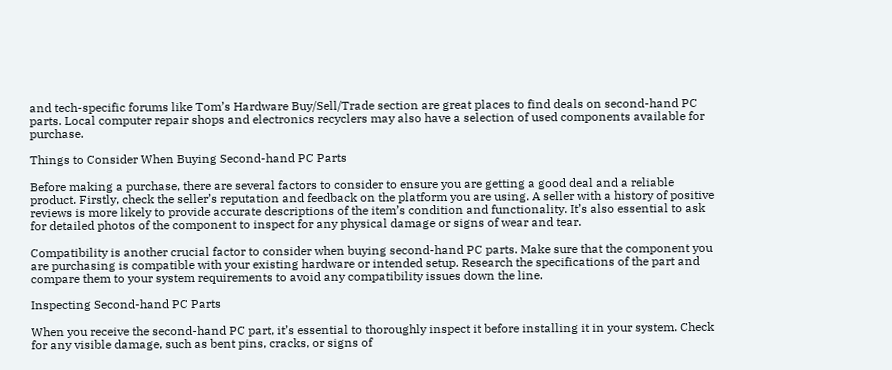and tech-specific forums like Tom’s Hardware Buy/Sell/Trade section are great places to find deals on second-hand PC parts. Local computer repair shops and electronics recyclers may also have a selection of used components available for purchase.

Things to Consider When Buying Second-hand PC Parts

Before making a purchase, there are several factors to consider to ensure you are getting a good deal and a reliable product. Firstly, check the seller’s reputation and feedback on the platform you are using. A seller with a history of positive reviews is more likely to provide accurate descriptions of the item’s condition and functionality. It’s also essential to ask for detailed photos of the component to inspect for any physical damage or signs of wear and tear.

Compatibility is another crucial factor to consider when buying second-hand PC parts. Make sure that the component you are purchasing is compatible with your existing hardware or intended setup. Research the specifications of the part and compare them to your system requirements to avoid any compatibility issues down the line.

Inspecting Second-hand PC Parts

When you receive the second-hand PC part, it’s essential to thoroughly inspect it before installing it in your system. Check for any visible damage, such as bent pins, cracks, or signs of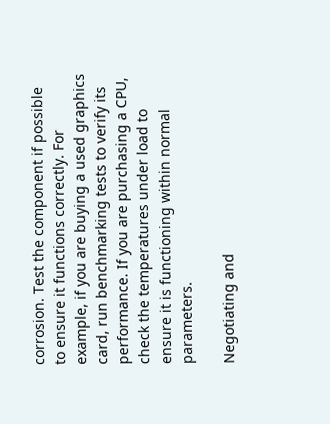corrosion. Test the component if possible to ensure it functions correctly. For example, if you are buying a used graphics card, run benchmarking tests to verify its performance. If you are purchasing a CPU, check the temperatures under load to ensure it is functioning within normal parameters.

Negotiating and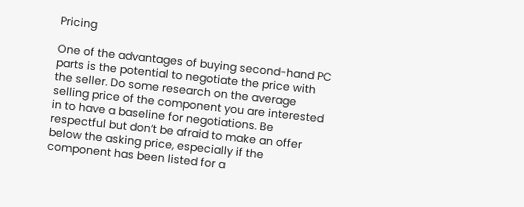Pricing

One of the advantages of buying second-hand PC parts is the potential to negotiate the price with the seller. Do some research on the average selling price of the component you are interested in to have a baseline for negotiations. Be respectful but don’t be afraid to make an offer below the asking price, especially if the component has been listed for a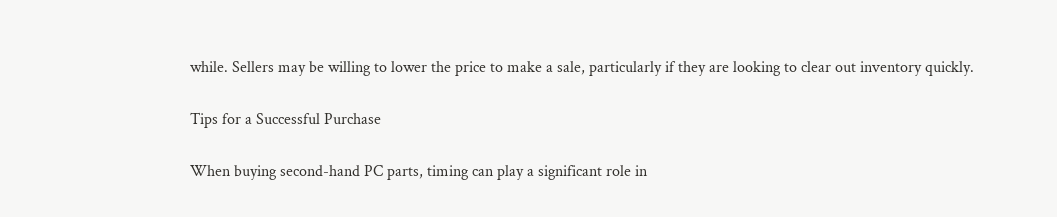while. Sellers may be willing to lower the price to make a sale, particularly if they are looking to clear out inventory quickly.

Tips for a Successful Purchase

When buying second-hand PC parts, timing can play a significant role in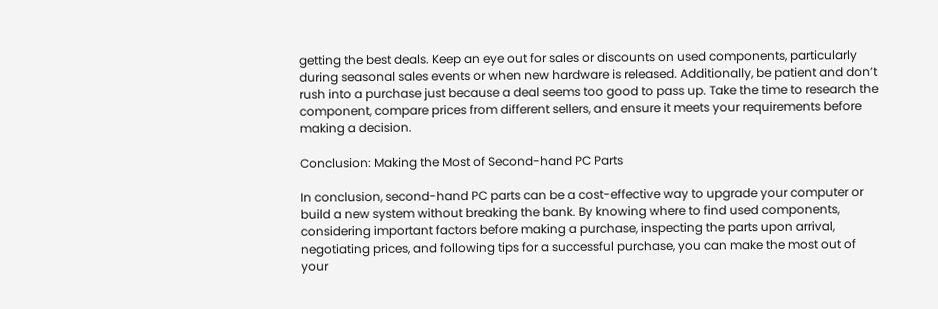getting the best deals. Keep an eye out for sales or discounts on used components, particularly during seasonal sales events or when new hardware is released. Additionally, be patient and don’t rush into a purchase just because a deal seems too good to pass up. Take the time to research the component, compare prices from different sellers, and ensure it meets your requirements before making a decision.

Conclusion: Making the Most of Second-hand PC Parts

In conclusion, second-hand PC parts can be a cost-effective way to upgrade your computer or build a new system without breaking the bank. By knowing where to find used components, considering important factors before making a purchase, inspecting the parts upon arrival, negotiating prices, and following tips for a successful purchase, you can make the most out of your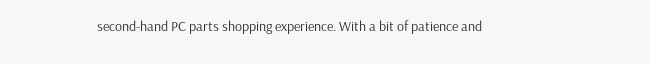second-hand PC parts shopping experience. With a bit of patience and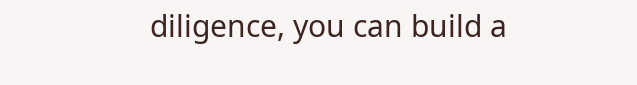diligence, you can build a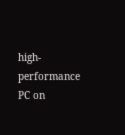high-performance PC on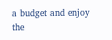a budget and enjoy the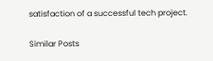satisfaction of a successful tech project.

Similar Posts